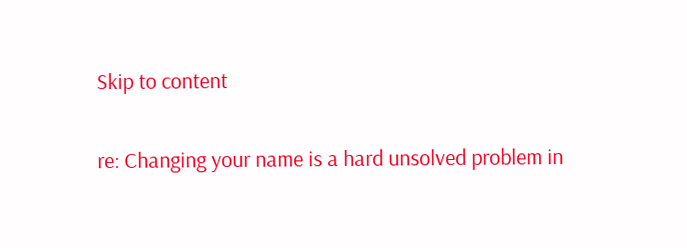Skip to content

re: Changing your name is a hard unsolved problem in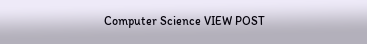Computer Science VIEW POST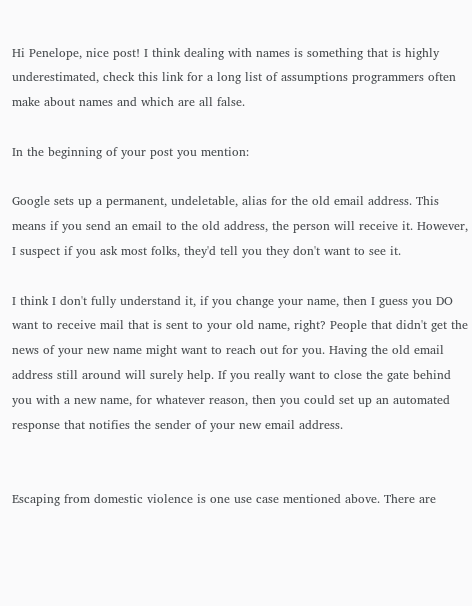Hi Penelope, nice post! I think dealing with names is something that is highly underestimated, check this link for a long list of assumptions programmers often make about names and which are all false.

In the beginning of your post you mention:

Google sets up a permanent, undeletable, alias for the old email address. This means if you send an email to the old address, the person will receive it. However, I suspect if you ask most folks, they'd tell you they don't want to see it.

I think I don't fully understand it, if you change your name, then I guess you DO want to receive mail that is sent to your old name, right? People that didn't get the news of your new name might want to reach out for you. Having the old email address still around will surely help. If you really want to close the gate behind you with a new name, for whatever reason, then you could set up an automated response that notifies the sender of your new email address.


Escaping from domestic violence is one use case mentioned above. There are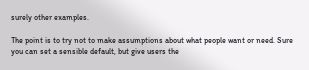surely other examples.

The point is to try not to make assumptions about what people want or need. Sure you can set a sensible default, but give users the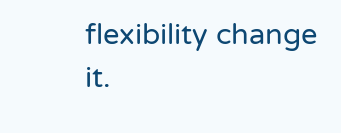flexibility change it.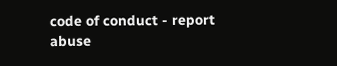code of conduct - report abuse